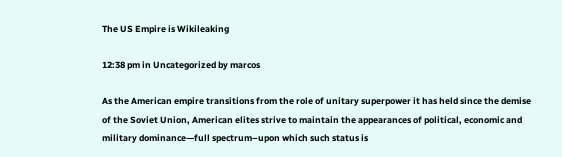The US Empire is Wikileaking

12:38 pm in Uncategorized by marcos

As the American empire transitions from the role of unitary superpower it has held since the demise of the Soviet Union, American elites strive to maintain the appearances of political, economic and military dominance—full spectrum–upon which such status is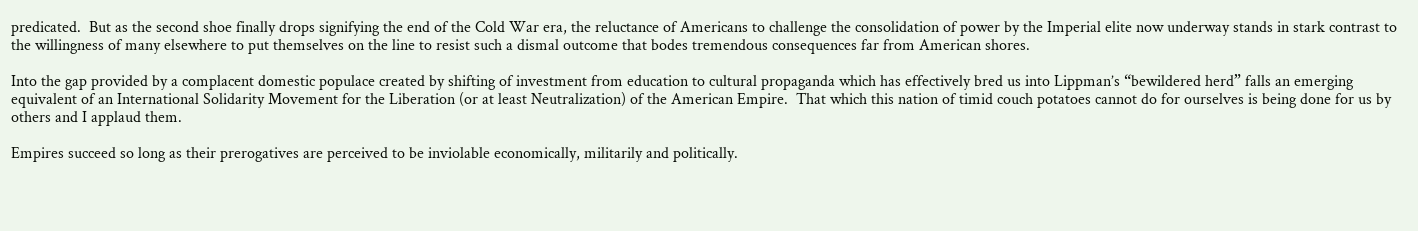predicated.  But as the second shoe finally drops signifying the end of the Cold War era, the reluctance of Americans to challenge the consolidation of power by the Imperial elite now underway stands in stark contrast to the willingness of many elsewhere to put themselves on the line to resist such a dismal outcome that bodes tremendous consequences far from American shores.

Into the gap provided by a complacent domestic populace created by shifting of investment from education to cultural propaganda which has effectively bred us into Lippman’s “bewildered herd” falls an emerging equivalent of an International Solidarity Movement for the Liberation (or at least Neutralization) of the American Empire.  That which this nation of timid couch potatoes cannot do for ourselves is being done for us by others and I applaud them.

Empires succeed so long as their prerogatives are perceived to be inviolable economically, militarily and politically.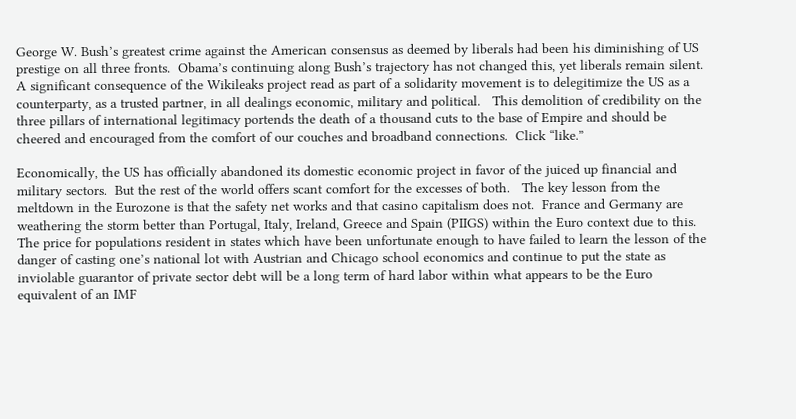George W. Bush’s greatest crime against the American consensus as deemed by liberals had been his diminishing of US prestige on all three fronts.  Obama’s continuing along Bush’s trajectory has not changed this, yet liberals remain silent.  A significant consequence of the Wikileaks project read as part of a solidarity movement is to delegitimize the US as a counterparty, as a trusted partner, in all dealings economic, military and political.   This demolition of credibility on the three pillars of international legitimacy portends the death of a thousand cuts to the base of Empire and should be cheered and encouraged from the comfort of our couches and broadband connections.  Click “like.”

Economically, the US has officially abandoned its domestic economic project in favor of the juiced up financial and military sectors.  But the rest of the world offers scant comfort for the excesses of both.   The key lesson from the meltdown in the Eurozone is that the safety net works and that casino capitalism does not.  France and Germany are weathering the storm better than Portugal, Italy, Ireland, Greece and Spain (PIIGS) within the Euro context due to this.    The price for populations resident in states which have been unfortunate enough to have failed to learn the lesson of the danger of casting one’s national lot with Austrian and Chicago school economics and continue to put the state as inviolable guarantor of private sector debt will be a long term of hard labor within what appears to be the Euro equivalent of an IMF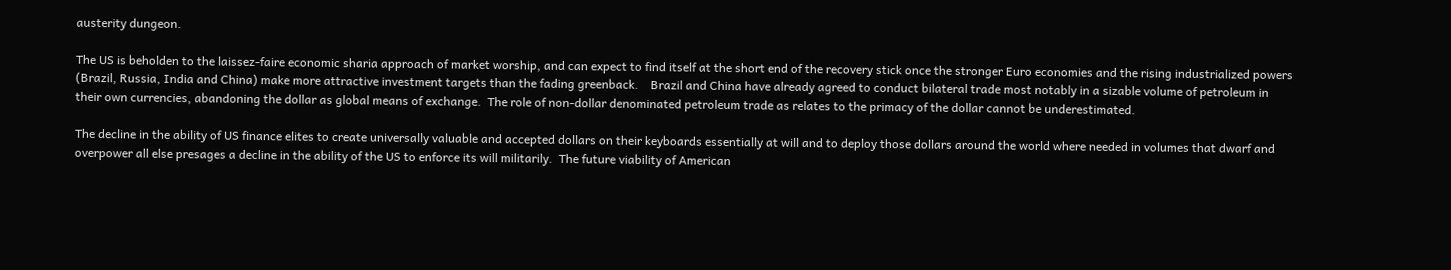austerity dungeon.

The US is beholden to the laissez-faire economic sharia approach of market worship, and can expect to find itself at the short end of the recovery stick once the stronger Euro economies and the rising industrialized powers (Brazil, Russia, India and China) make more attractive investment targets than the fading greenback.    Brazil and China have already agreed to conduct bilateral trade most notably in a sizable volume of petroleum in their own currencies, abandoning the dollar as global means of exchange.  The role of non-dollar denominated petroleum trade as relates to the primacy of the dollar cannot be underestimated.

The decline in the ability of US finance elites to create universally valuable and accepted dollars on their keyboards essentially at will and to deploy those dollars around the world where needed in volumes that dwarf and overpower all else presages a decline in the ability of the US to enforce its will militarily.  The future viability of American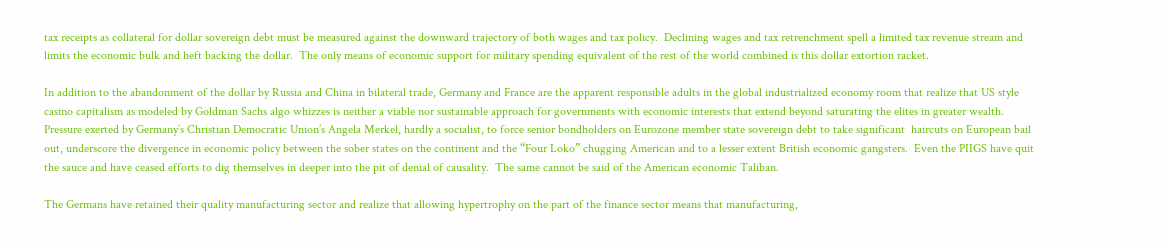tax receipts as collateral for dollar sovereign debt must be measured against the downward trajectory of both wages and tax policy.  Declining wages and tax retrenchment spell a limited tax revenue stream and limits the economic bulk and heft backing the dollar.  The only means of economic support for military spending equivalent of the rest of the world combined is this dollar extortion racket.

In addition to the abandonment of the dollar by Russia and China in bilateral trade, Germany and France are the apparent responsible adults in the global industrialized economy room that realize that US style casino capitalism as modeled by Goldman Sachs algo whizzes is neither a viable nor sustainable approach for governments with economic interests that extend beyond saturating the elites in greater wealth.  Pressure exerted by Germany’s Christian Democratic Union’s Angela Merkel, hardly a socialist, to force senior bondholders on Eurozone member state sovereign debt to take significant  haircuts on European bail out, underscore the divergence in economic policy between the sober states on the continent and the “Four Loko” chugging American and to a lesser extent British economic gangsters.  Even the PIIGS have quit the sauce and have ceased efforts to dig themselves in deeper into the pit of denial of causality.  The same cannot be said of the American economic Taliban.

The Germans have retained their quality manufacturing sector and realize that allowing hypertrophy on the part of the finance sector means that manufacturing,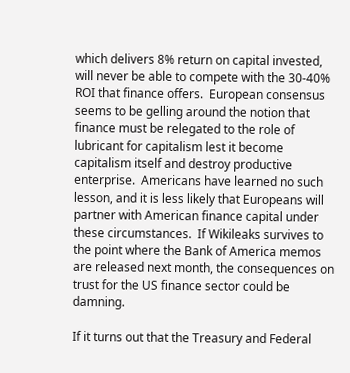which delivers 8% return on capital invested, will never be able to compete with the 30-40% ROI that finance offers.  European consensus seems to be gelling around the notion that finance must be relegated to the role of lubricant for capitalism lest it become capitalism itself and destroy productive enterprise.  Americans have learned no such lesson, and it is less likely that Europeans will partner with American finance capital under these circumstances.  If Wikileaks survives to the point where the Bank of America memos are released next month, the consequences on trust for the US finance sector could be damning.

If it turns out that the Treasury and Federal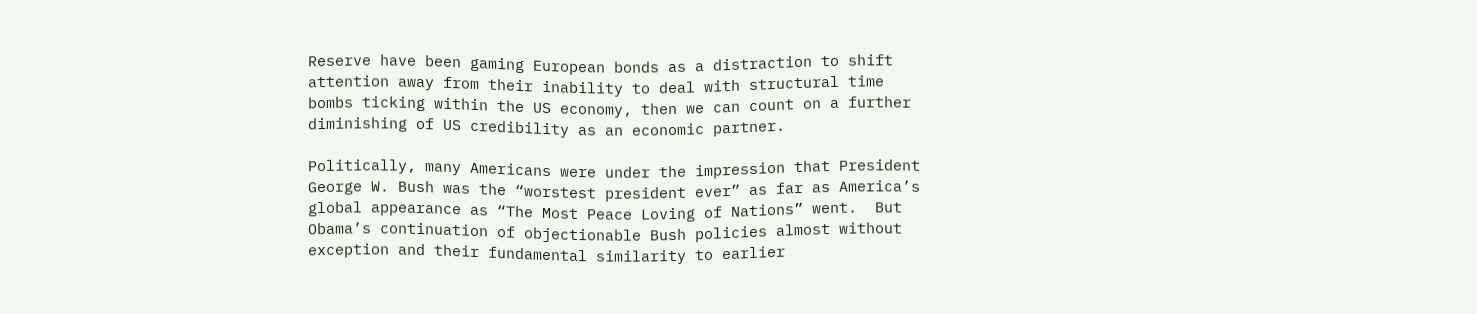Reserve have been gaming European bonds as a distraction to shift attention away from their inability to deal with structural time bombs ticking within the US economy, then we can count on a further diminishing of US credibility as an economic partner.

Politically, many Americans were under the impression that President George W. Bush was the “worstest president ever” as far as America’s global appearance as “The Most Peace Loving of Nations” went.  But Obama’s continuation of objectionable Bush policies almost without exception and their fundamental similarity to earlier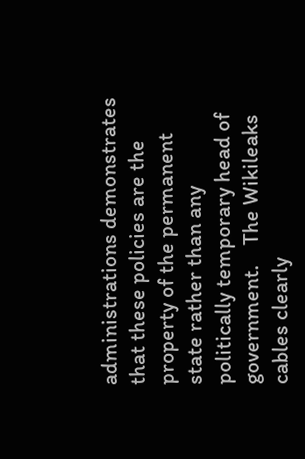administrations demonstrates that these policies are the property of the permanent state rather than any politically temporary head of government.    The Wikileaks cables clearly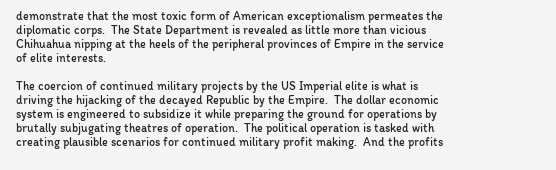demonstrate that the most toxic form of American exceptionalism permeates the diplomatic corps.  The State Department is revealed as little more than vicious Chihuahua nipping at the heels of the peripheral provinces of Empire in the service of elite interests.

The coercion of continued military projects by the US Imperial elite is what is driving the hijacking of the decayed Republic by the Empire.  The dollar economic system is engineered to subsidize it while preparing the ground for operations by brutally subjugating theatres of operation.  The political operation is tasked with creating plausible scenarios for continued military profit making.  And the profits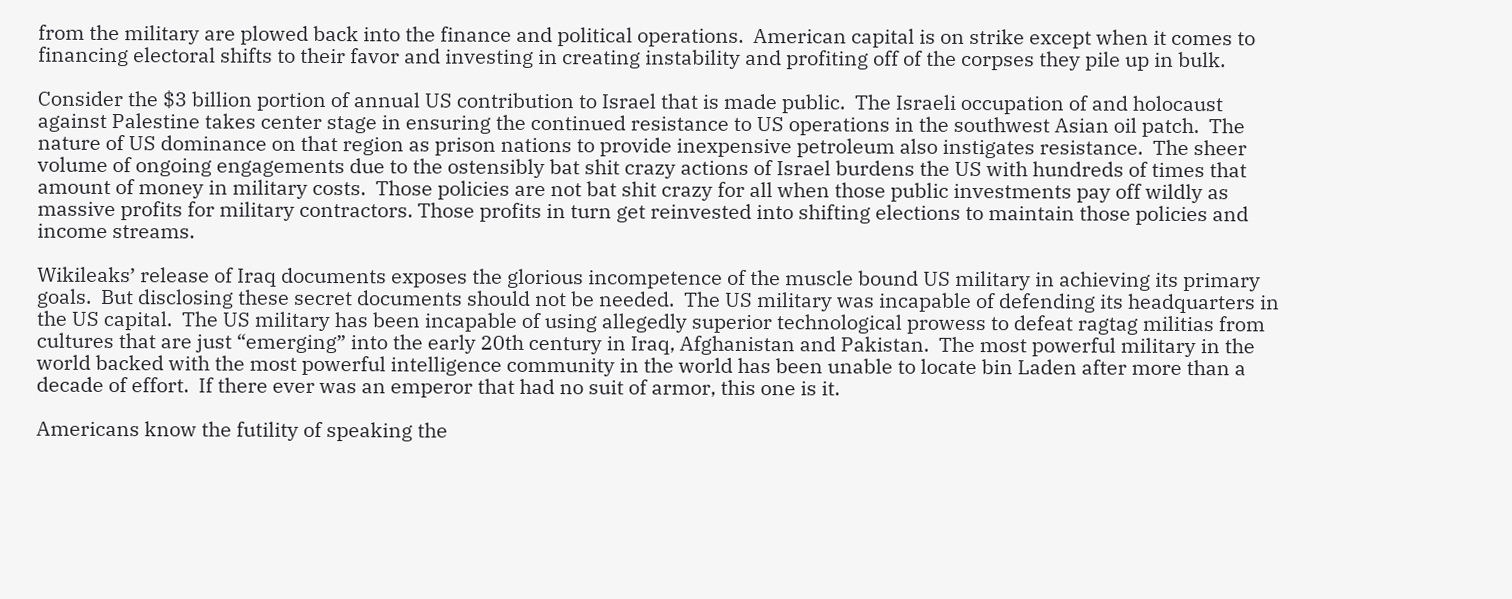from the military are plowed back into the finance and political operations.  American capital is on strike except when it comes to financing electoral shifts to their favor and investing in creating instability and profiting off of the corpses they pile up in bulk.

Consider the $3 billion portion of annual US contribution to Israel that is made public.  The Israeli occupation of and holocaust against Palestine takes center stage in ensuring the continued resistance to US operations in the southwest Asian oil patch.  The nature of US dominance on that region as prison nations to provide inexpensive petroleum also instigates resistance.  The sheer volume of ongoing engagements due to the ostensibly bat shit crazy actions of Israel burdens the US with hundreds of times that amount of money in military costs.  Those policies are not bat shit crazy for all when those public investments pay off wildly as massive profits for military contractors. Those profits in turn get reinvested into shifting elections to maintain those policies and income streams.

Wikileaks’ release of Iraq documents exposes the glorious incompetence of the muscle bound US military in achieving its primary goals.  But disclosing these secret documents should not be needed.  The US military was incapable of defending its headquarters in the US capital.  The US military has been incapable of using allegedly superior technological prowess to defeat ragtag militias from cultures that are just “emerging” into the early 20th century in Iraq, Afghanistan and Pakistan.  The most powerful military in the world backed with the most powerful intelligence community in the world has been unable to locate bin Laden after more than a decade of effort.  If there ever was an emperor that had no suit of armor, this one is it.

Americans know the futility of speaking the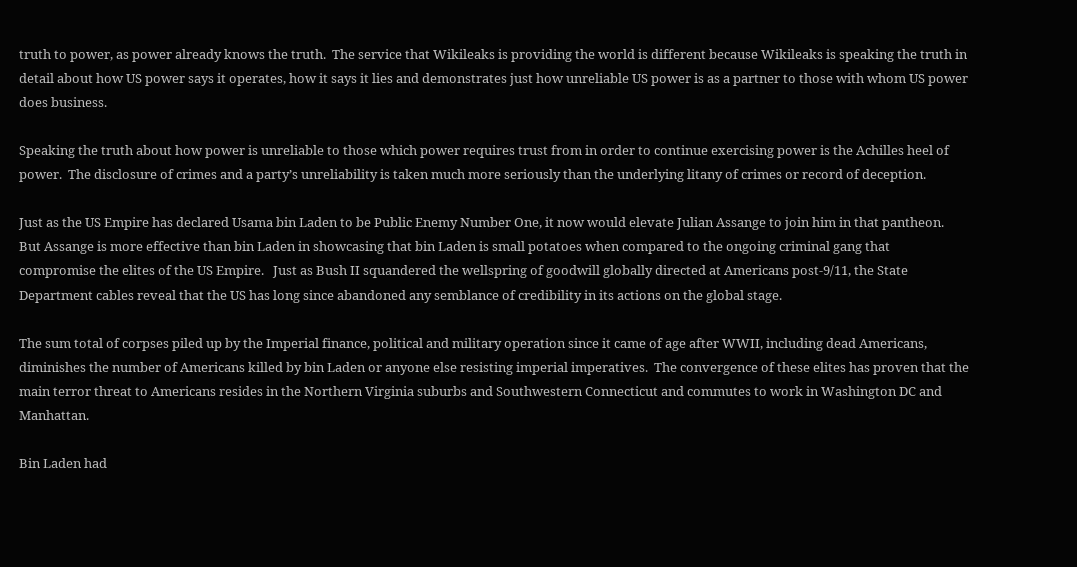truth to power, as power already knows the truth.  The service that Wikileaks is providing the world is different because Wikileaks is speaking the truth in detail about how US power says it operates, how it says it lies and demonstrates just how unreliable US power is as a partner to those with whom US power does business.

Speaking the truth about how power is unreliable to those which power requires trust from in order to continue exercising power is the Achilles heel of power.  The disclosure of crimes and a party’s unreliability is taken much more seriously than the underlying litany of crimes or record of deception.

Just as the US Empire has declared Usama bin Laden to be Public Enemy Number One, it now would elevate Julian Assange to join him in that pantheon.  But Assange is more effective than bin Laden in showcasing that bin Laden is small potatoes when compared to the ongoing criminal gang that compromise the elites of the US Empire.   Just as Bush II squandered the wellspring of goodwill globally directed at Americans post-9/11, the State Department cables reveal that the US has long since abandoned any semblance of credibility in its actions on the global stage.

The sum total of corpses piled up by the Imperial finance, political and military operation since it came of age after WWII, including dead Americans, diminishes the number of Americans killed by bin Laden or anyone else resisting imperial imperatives.  The convergence of these elites has proven that the main terror threat to Americans resides in the Northern Virginia suburbs and Southwestern Connecticut and commutes to work in Washington DC and Manhattan.

Bin Laden had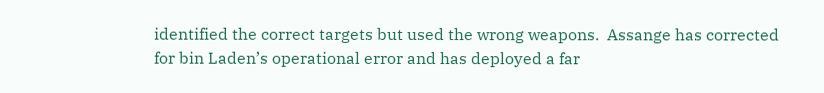identified the correct targets but used the wrong weapons.  Assange has corrected for bin Laden’s operational error and has deployed a far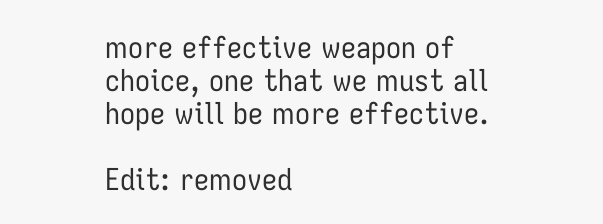more effective weapon of choice, one that we must all hope will be more effective.

Edit: removed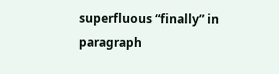superfluous “finally” in paragraph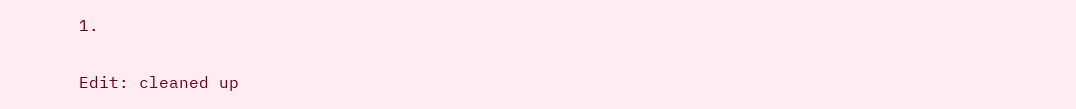1.

Edit: cleaned up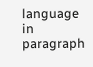language in paragraph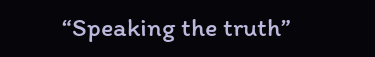“Speaking the truth”